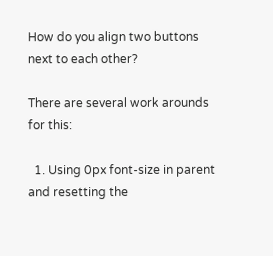How do you align two buttons next to each other?

There are several work arounds for this:

  1. Using 0px font-size in parent and resetting the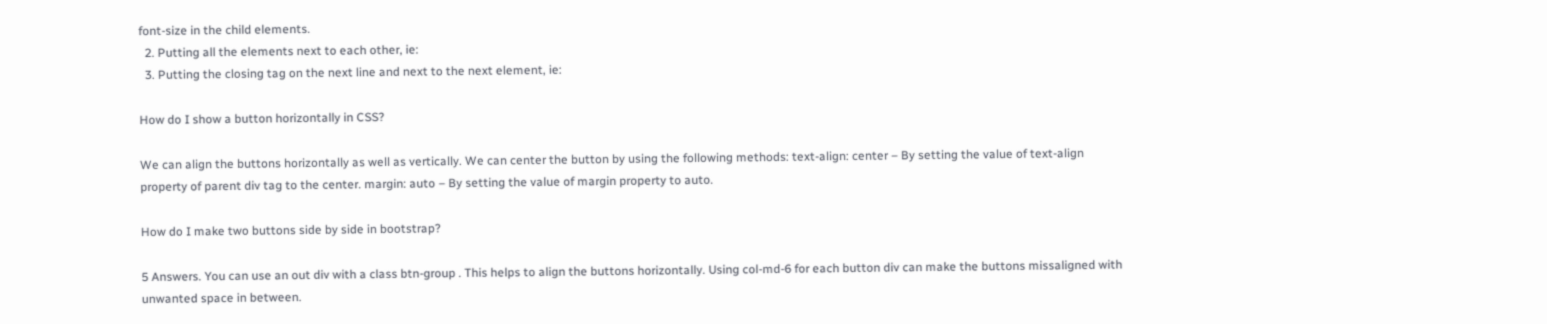font-size in the child elements.
  2. Putting all the elements next to each other, ie:
  3. Putting the closing tag on the next line and next to the next element, ie:

How do I show a button horizontally in CSS?

We can align the buttons horizontally as well as vertically. We can center the button by using the following methods: text-align: center – By setting the value of text-align property of parent div tag to the center. margin: auto – By setting the value of margin property to auto.

How do I make two buttons side by side in bootstrap?

5 Answers. You can use an out div with a class btn-group . This helps to align the buttons horizontally. Using col-md-6 for each button div can make the buttons missaligned with unwanted space in between.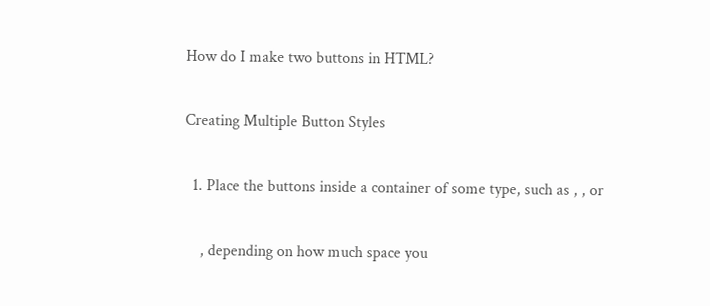How do I make two buttons in HTML?

Creating Multiple Button Styles

  1. Place the buttons inside a container of some type, such as , , or

    , depending on how much space you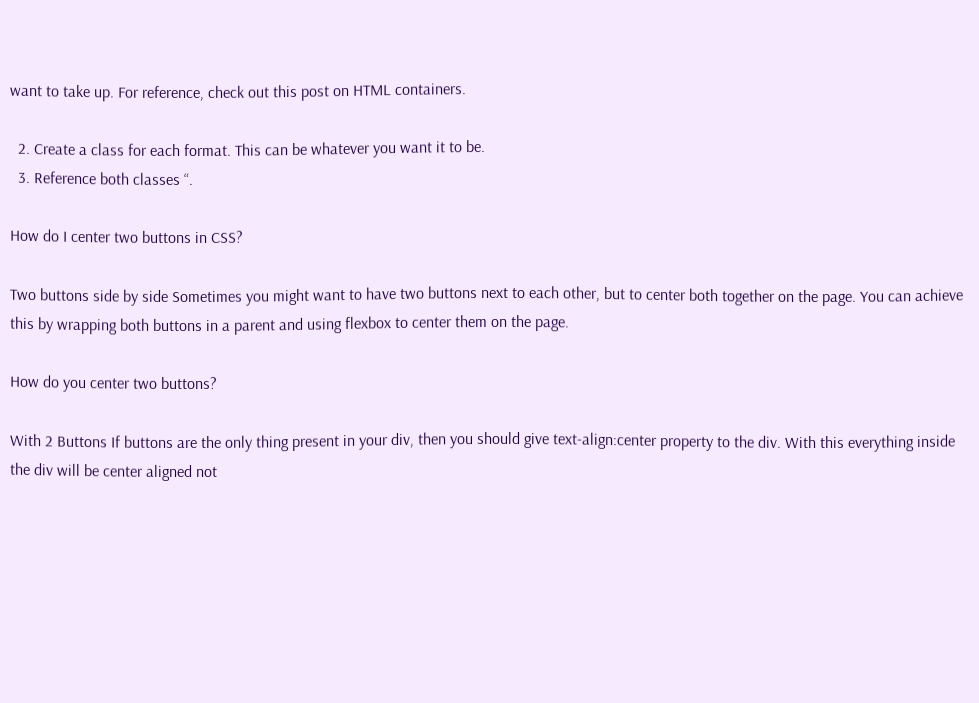want to take up. For reference, check out this post on HTML containers.

  2. Create a class for each format. This can be whatever you want it to be.
  3. Reference both classes “.

How do I center two buttons in CSS?

Two buttons side by side Sometimes you might want to have two buttons next to each other, but to center both together on the page. You can achieve this by wrapping both buttons in a parent and using flexbox to center them on the page.

How do you center two buttons?

With 2 Buttons If buttons are the only thing present in your div, then you should give text-align:center property to the div. With this everything inside the div will be center aligned not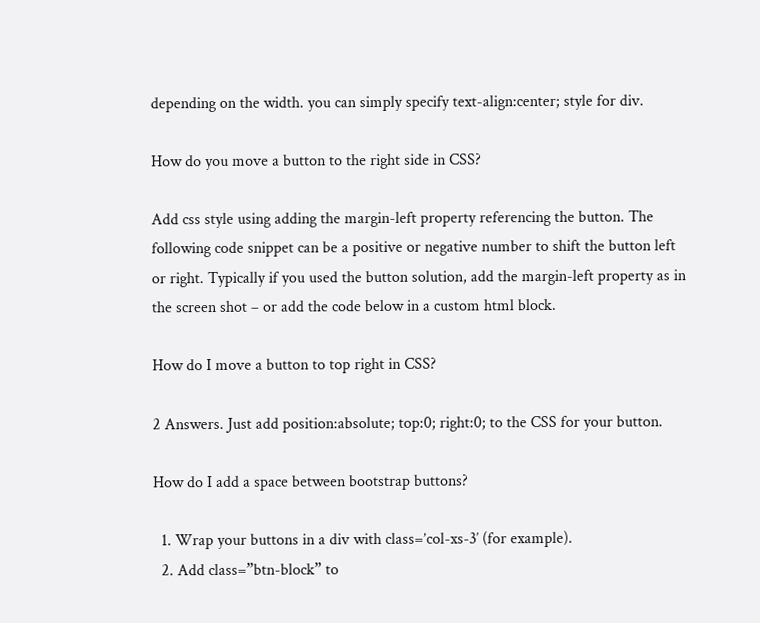depending on the width. you can simply specify text-align:center; style for div.

How do you move a button to the right side in CSS?

Add css style using adding the margin-left property referencing the button. The following code snippet can be a positive or negative number to shift the button left or right. Typically if you used the button solution, add the margin-left property as in the screen shot – or add the code below in a custom html block.

How do I move a button to top right in CSS?

2 Answers. Just add position:absolute; top:0; right:0; to the CSS for your button.

How do I add a space between bootstrap buttons?

  1. Wrap your buttons in a div with class=’col-xs-3′ (for example).
  2. Add class=”btn-block” to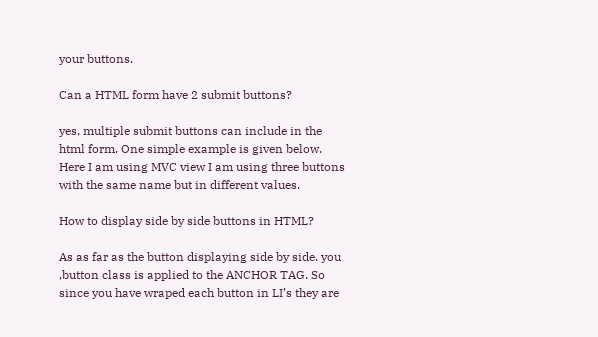your buttons.

Can a HTML form have 2 submit buttons?

yes, multiple submit buttons can include in the html form. One simple example is given below. Here I am using MVC view I am using three buttons with the same name but in different values.

How to display side by side buttons in HTML?

As as far as the button displaying side by side. you ,button class is applied to the ANCHOR TAG. So since you have wraped each button in LI’s they are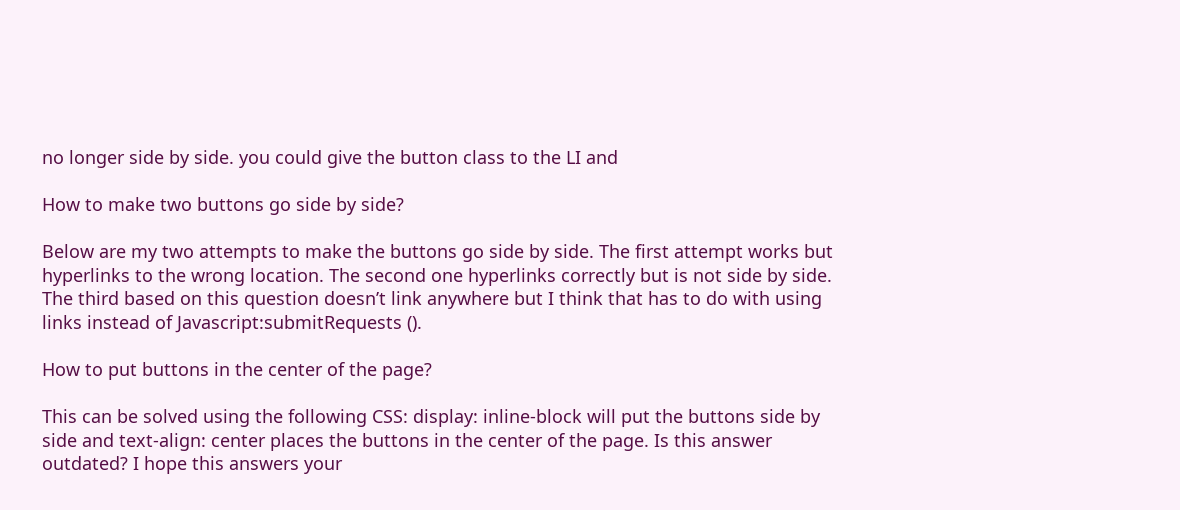no longer side by side. you could give the button class to the LI and

How to make two buttons go side by side?

Below are my two attempts to make the buttons go side by side. The first attempt works but hyperlinks to the wrong location. The second one hyperlinks correctly but is not side by side. The third based on this question doesn’t link anywhere but I think that has to do with using links instead of Javascript:submitRequests ().

How to put buttons in the center of the page?

This can be solved using the following CSS: display: inline-block will put the buttons side by side and text-align: center places the buttons in the center of the page. Is this answer outdated? I hope this answers your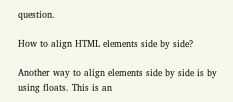question.

How to align HTML elements side by side?

Another way to align elements side by side is by using floats. This is an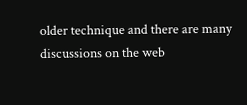older technique and there are many discussions on the web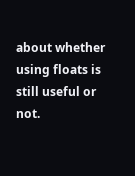about whether using floats is still useful or not.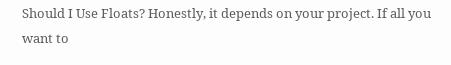Should I Use Floats? Honestly, it depends on your project. If all you want to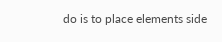do is to place elements side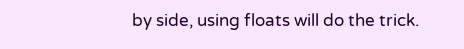by side, using floats will do the trick.